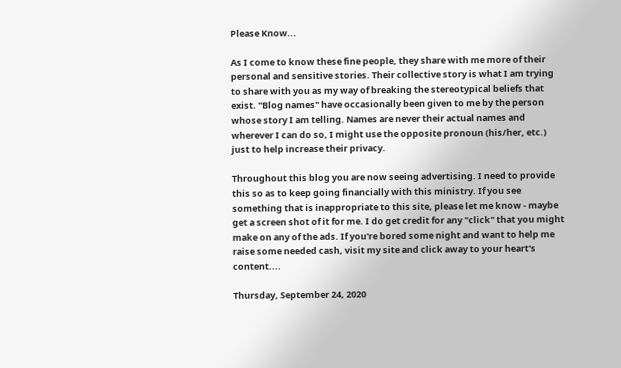Please Know...

As I come to know these fine people, they share with me more of their personal and sensitive stories. Their collective story is what I am trying to share with you as my way of breaking the stereotypical beliefs that exist. "Blog names" have occasionally been given to me by the person whose story I am telling. Names are never their actual names and wherever I can do so, I might use the opposite pronoun (his/her, etc.) just to help increase their privacy.

Throughout this blog you are now seeing advertising. I need to provide this so as to keep going financially with this ministry. If you see something that is inappropriate to this site, please let me know - maybe get a screen shot of it for me. I do get credit for any "click" that you might make on any of the ads. If you're bored some night and want to help me raise some needed cash, visit my site and click away to your heart's content....

Thursday, September 24, 2020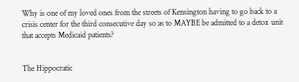Why is one of my loved ones from the streets of Kensington having to go back to a crisis center for the third consecutive day so as to MAYBE be admitted to a detox unit that accepts Medicaid patients?


The Hippocratic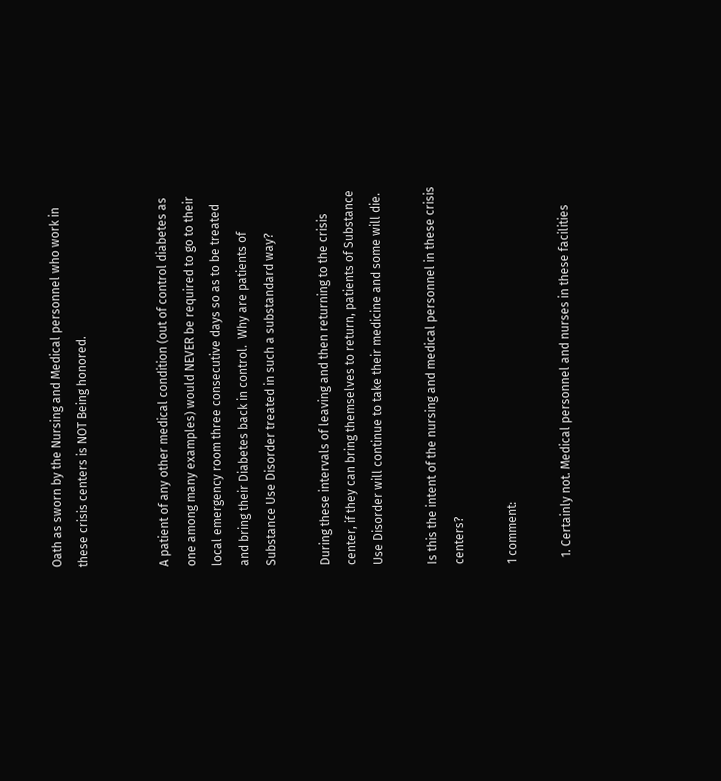Oath as sworn by the Nursing and Medical personnel who work in these crisis centers is NOT Being honored.


A patient of any other medical condition (out of control diabetes as one among many examples) would NEVER be required to go to their local emergency room three consecutive days so as to be treated and bring their Diabetes back in control.  Why are patients of Substance Use Disorder treated in such a substandard way?

During these intervals of leaving and then returning to the crisis center, if they can bring themselves to return, patients of Substance Use Disorder will continue to take their medicine and some will die.

Is this the intent of the nursing and medical personnel in these crisis centers?

1 comment:

  1. Certainly not. Medical personnel and nurses in these facilities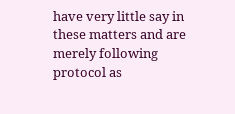have very little say in these matters and are merely following protocol as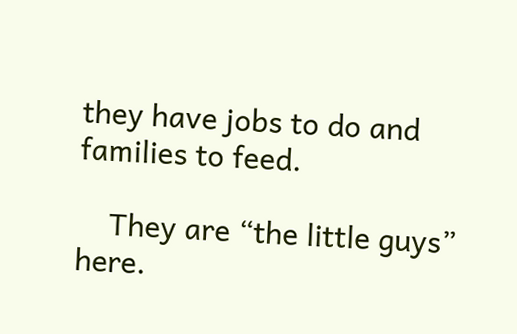they have jobs to do and families to feed.

    They are “the little guys” here.